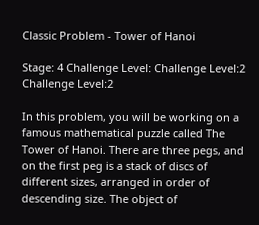Classic Problem - Tower of Hanoi

Stage: 4 Challenge Level: Challenge Level:2 Challenge Level:2

In this problem, you will be working on a famous mathematical puzzle called The Tower of Hanoi. There are three pegs, and on the first peg is a stack of discs of different sizes, arranged in order of descending size. The object of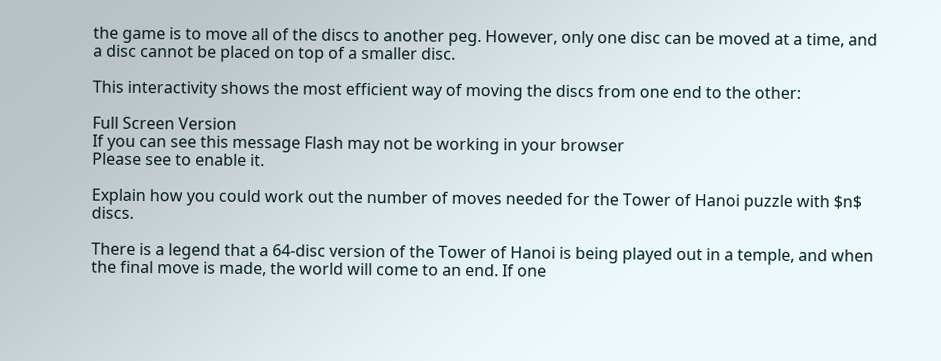the game is to move all of the discs to another peg. However, only one disc can be moved at a time, and a disc cannot be placed on top of a smaller disc.

This interactivity shows the most efficient way of moving the discs from one end to the other:

Full Screen Version
If you can see this message Flash may not be working in your browser
Please see to enable it.

Explain how you could work out the number of moves needed for the Tower of Hanoi puzzle with $n$ discs.

There is a legend that a 64-disc version of the Tower of Hanoi is being played out in a temple, and when the final move is made, the world will come to an end. If one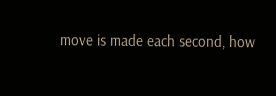move is made each second, how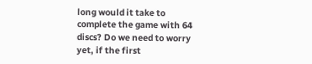long would it take to complete the game with 64 discs? Do we need to worry yet, if the first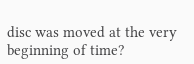disc was moved at the very beginning of time?